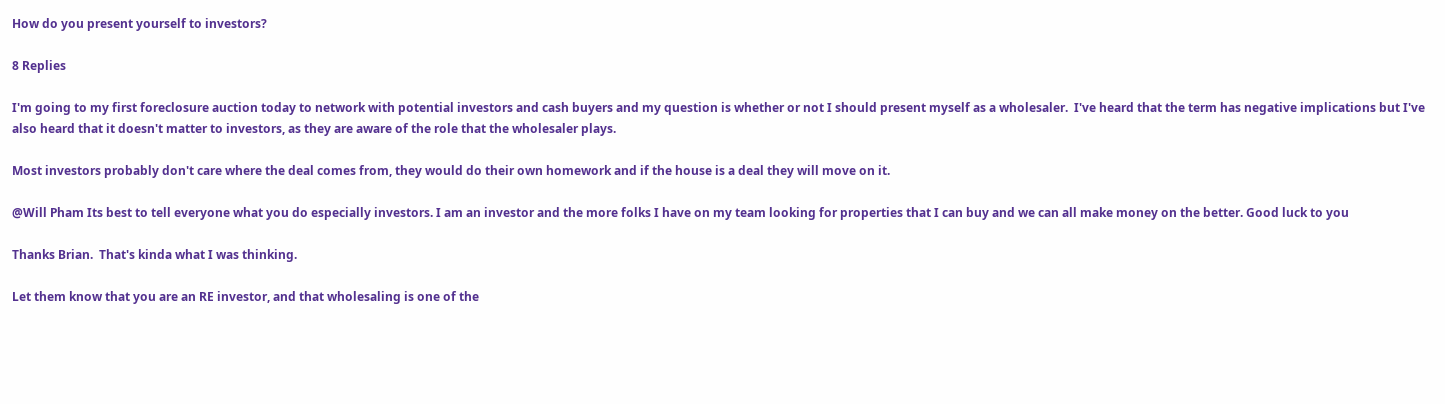How do you present yourself to investors?

8 Replies

I'm going to my first foreclosure auction today to network with potential investors and cash buyers and my question is whether or not I should present myself as a wholesaler.  I've heard that the term has negative implications but I've also heard that it doesn't matter to investors, as they are aware of the role that the wholesaler plays.

Most investors probably don't care where the deal comes from, they would do their own homework and if the house is a deal they will move on it.

@Will Pham Its best to tell everyone what you do especially investors. I am an investor and the more folks I have on my team looking for properties that I can buy and we can all make money on the better. Good luck to you

Thanks Brian.  That's kinda what I was thinking.

Let them know that you are an RE investor, and that wholesaling is one of the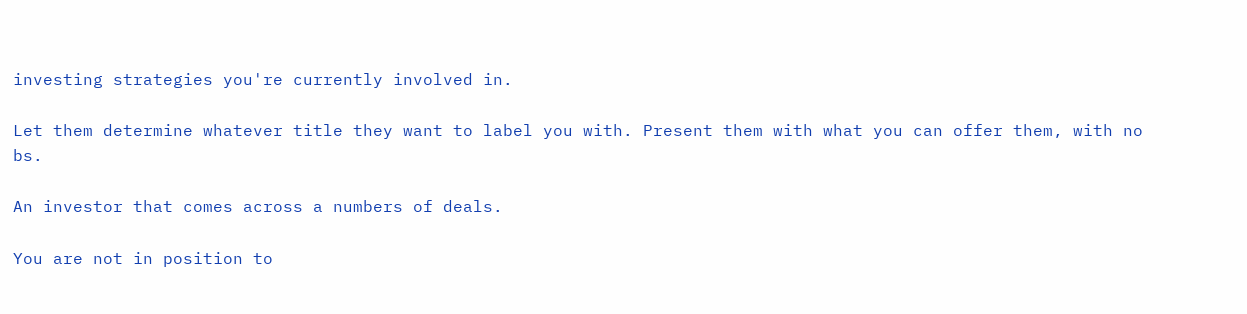investing strategies you're currently involved in.

Let them determine whatever title they want to label you with. Present them with what you can offer them, with no bs.

An investor that comes across a numbers of deals.

You are not in position to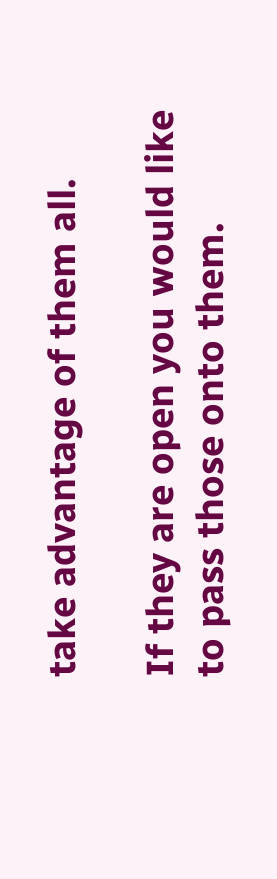take advantage of them all.

If they are open you would like to pass those onto them.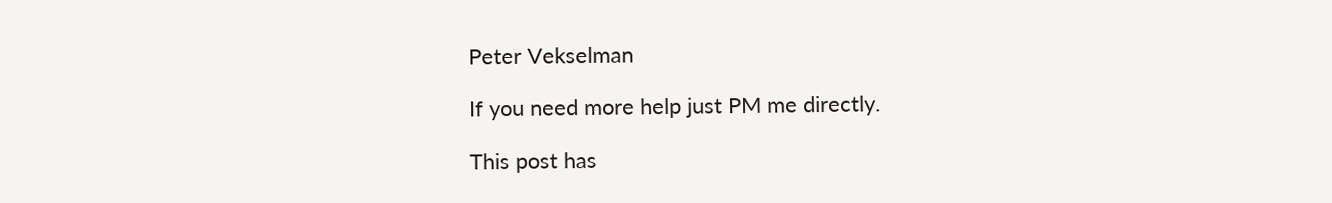Peter Vekselman

If you need more help just PM me directly.

This post has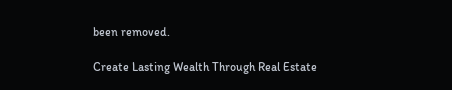been removed.

Create Lasting Wealth Through Real Estate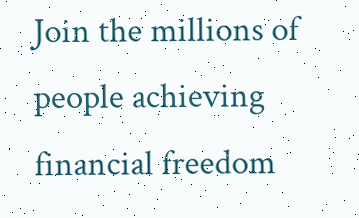Join the millions of people achieving financial freedom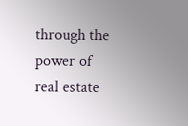through the power of real estate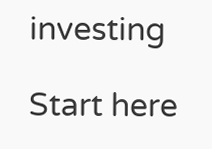investing

Start here